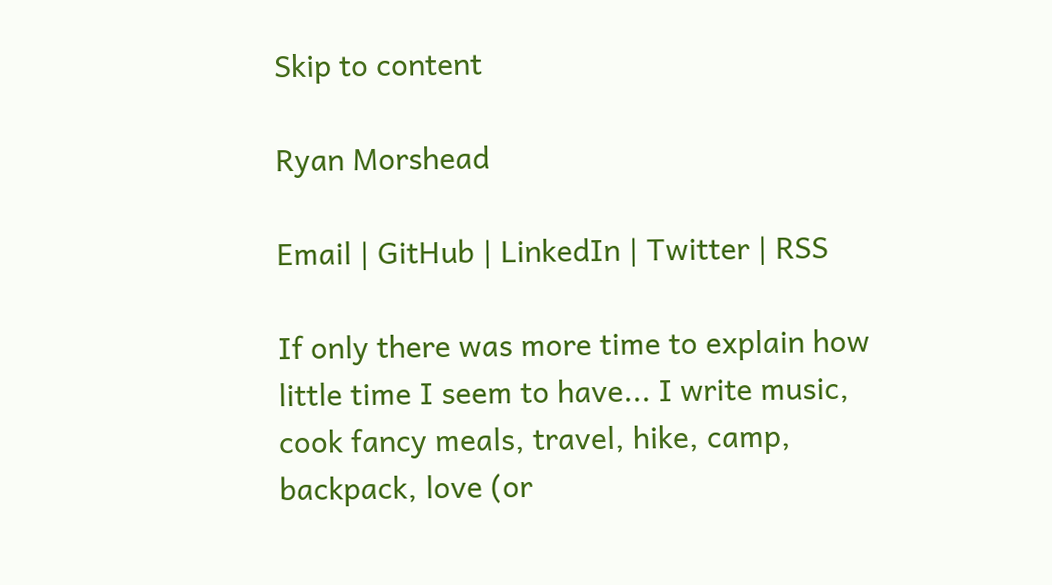Skip to content

Ryan Morshead

Email | GitHub | LinkedIn | Twitter | RSS

If only there was more time to explain how little time I seem to have... I write music, cook fancy meals, travel, hike, camp, backpack, love (or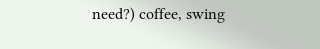need?) coffee, swing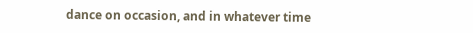dance on occasion, and in whatever time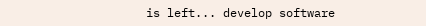is left... develop software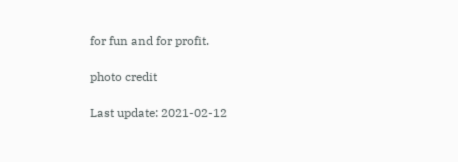for fun and for profit.

photo credit

Last update: 2021-02-12